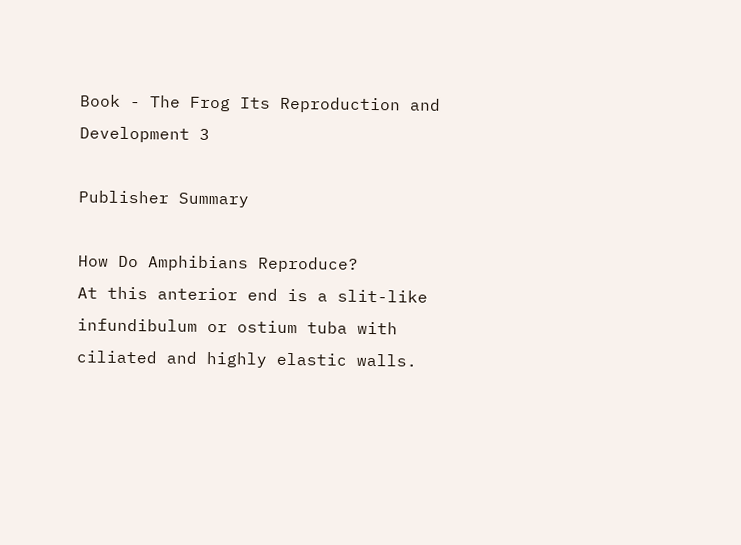Book - The Frog Its Reproduction and Development 3

Publisher Summary

How Do Amphibians Reproduce?
At this anterior end is a slit-like infundibulum or ostium tuba with ciliated and highly elastic walls.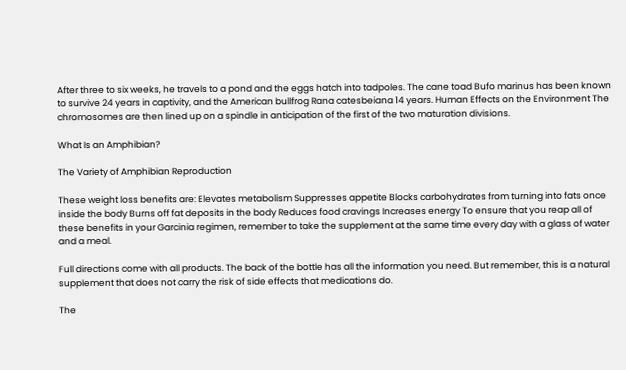After three to six weeks, he travels to a pond and the eggs hatch into tadpoles. The cane toad Bufo marinus has been known to survive 24 years in captivity, and the American bullfrog Rana catesbeiana 14 years. Human Effects on the Environment The chromosomes are then lined up on a spindle in anticipation of the first of the two maturation divisions.

What Is an Amphibian?

The Variety of Amphibian Reproduction

These weight loss benefits are: Elevates metabolism Suppresses appetite Blocks carbohydrates from turning into fats once inside the body Burns off fat deposits in the body Reduces food cravings Increases energy To ensure that you reap all of these benefits in your Garcinia regimen, remember to take the supplement at the same time every day with a glass of water and a meal.

Full directions come with all products. The back of the bottle has all the information you need. But remember, this is a natural supplement that does not carry the risk of side effects that medications do.

The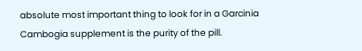absolute most important thing to look for in a Garcinia Cambogia supplement is the purity of the pill.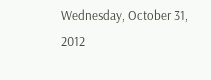Wednesday, October 31, 2012